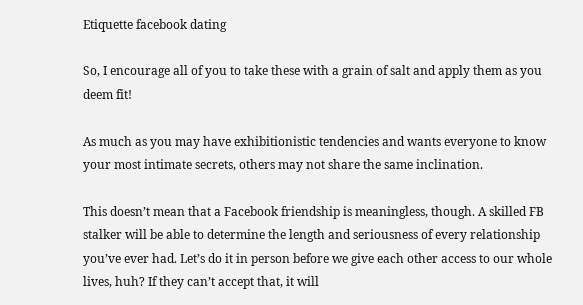Etiquette facebook dating

So, I encourage all of you to take these with a grain of salt and apply them as you deem fit!

As much as you may have exhibitionistic tendencies and wants everyone to know your most intimate secrets, others may not share the same inclination.

This doesn’t mean that a Facebook friendship is meaningless, though. A skilled FB stalker will be able to determine the length and seriousness of every relationship you’ve ever had. Let’s do it in person before we give each other access to our whole lives, huh? If they can’t accept that, it will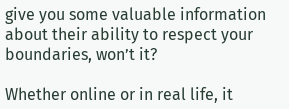give you some valuable information about their ability to respect your boundaries, won’t it?

Whether online or in real life, it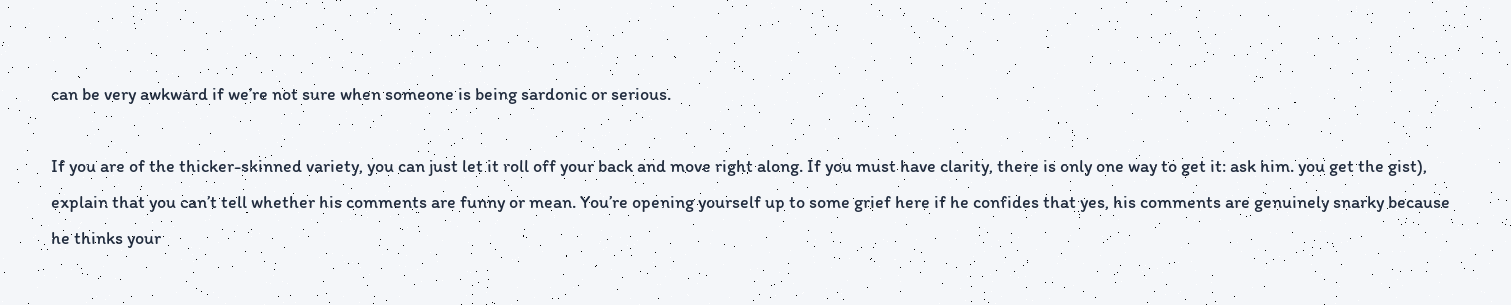can be very awkward if we’re not sure when someone is being sardonic or serious.

If you are of the thicker-skinned variety, you can just let it roll off your back and move right along. If you must have clarity, there is only one way to get it: ask him. you get the gist), explain that you can’t tell whether his comments are funny or mean. You’re opening yourself up to some grief here if he confides that yes, his comments are genuinely snarky because he thinks your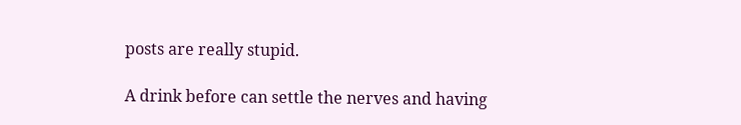posts are really stupid.

A drink before can settle the nerves and having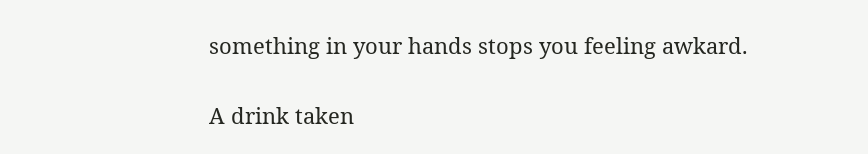something in your hands stops you feeling awkard.

A drink taken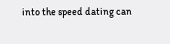into the speed dating can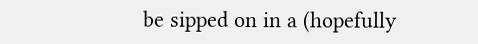be sipped on in a (hopefully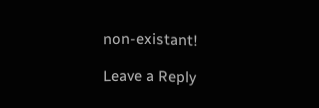non-existant!

Leave a Reply